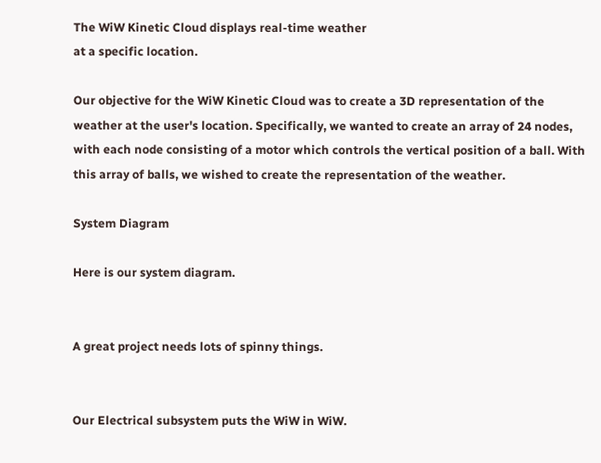The WiW Kinetic Cloud displays real-time weather
at a specific location.

Our objective for the WiW Kinetic Cloud was to create a 3D representation of the weather at the user's location. Specifically, we wanted to create an array of 24 nodes, with each node consisting of a motor which controls the vertical position of a ball. With this array of balls, we wished to create the representation of the weather.

System Diagram

Here is our system diagram.


A great project needs lots of spinny things.


Our Electrical subsystem puts the WiW in WiW.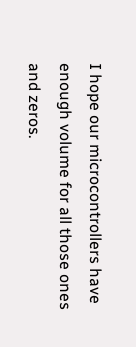I hope our microcontrollers have enough volume for all those ones and zeros.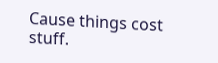Cause things cost stuff.